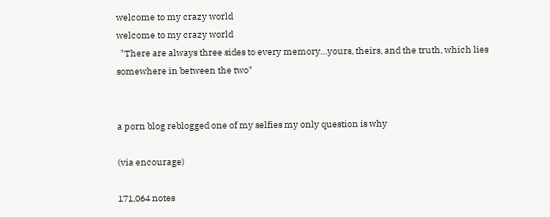welcome to my crazy world
welcome to my crazy world
  "There are always three sides to every memory…yours, theirs, and the truth, which lies somewhere in between the two"


a porn blog reblogged one of my selfies my only question is why

(via encourage)

171,064 notes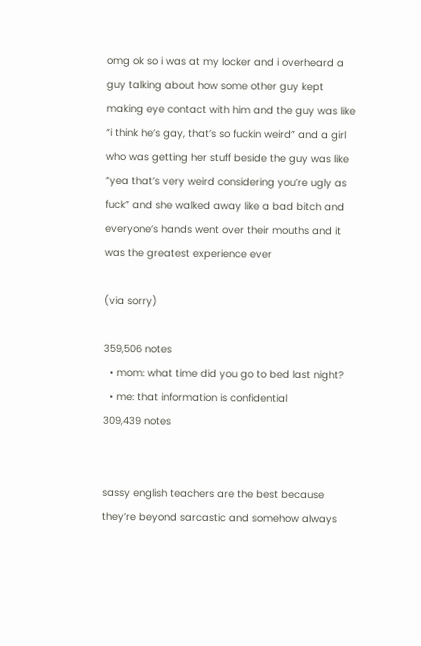omg ok so i was at my locker and i overheard a guy talking about how some other guy kept making eye contact with him and the guy was like “i think he’s gay, that’s so fuckin weird” and a girl who was getting her stuff beside the guy was like “yea that’s very weird considering you’re ugly as fuck” and she walked away like a bad bitch and everyone’s hands went over their mouths and it was the greatest experience ever

(via sorry)

359,506 notes
  • mom: what time did you go to bed last night?
  • me: that information is confidential
309,439 notes


sassy english teachers are the best because they’re beyond sarcastic and somehow always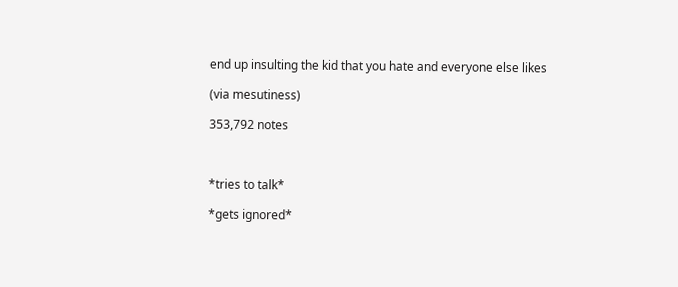end up insulting the kid that you hate and everyone else likes

(via mesutiness)

353,792 notes



*tries to talk*

*gets ignored*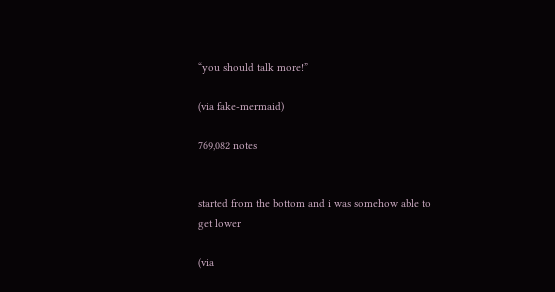“you should talk more!”

(via fake-mermaid)

769,082 notes


started from the bottom and i was somehow able to get lower

(via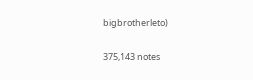bigbrotherleto)

375,143 notes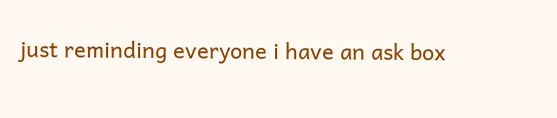just reminding everyone i have an ask box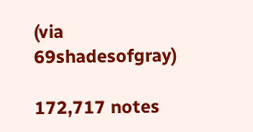(via 69shadesofgray)

172,717 notes